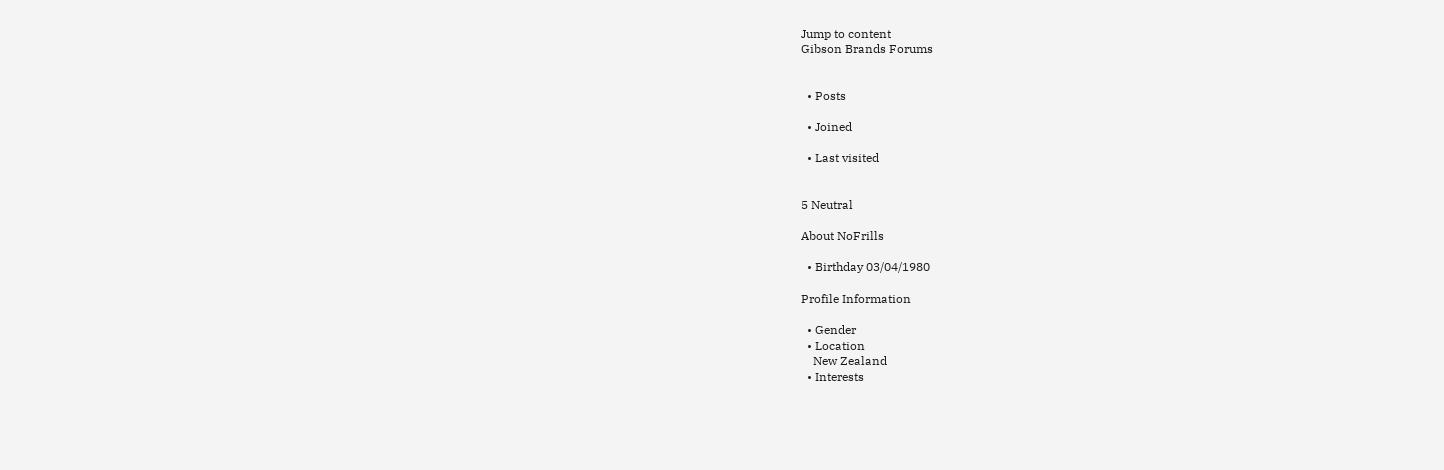Jump to content
Gibson Brands Forums


  • Posts

  • Joined

  • Last visited


5 Neutral

About NoFrills

  • Birthday 03/04/1980

Profile Information

  • Gender
  • Location
    New Zealand
  • Interests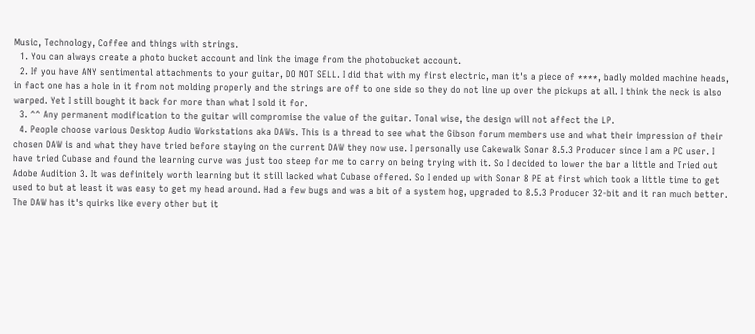Music, Technology, Coffee and things with strings.
  1. You can always create a photo bucket account and link the image from the photobucket account.
  2. If you have ANY sentimental attachments to your guitar, DO NOT SELL. I did that with my first electric, man it's a piece of ****, badly molded machine heads, in fact one has a hole in it from not molding properly and the strings are off to one side so they do not line up over the pickups at all. I think the neck is also warped. Yet I still bought it back for more than what I sold it for.
  3. ^^ Any permanent modification to the guitar will compromise the value of the guitar. Tonal wise, the design will not affect the LP.
  4. People choose various Desktop Audio Workstations aka DAWs. This is a thread to see what the Gibson forum members use and what their impression of their chosen DAW is and what they have tried before staying on the current DAW they now use. I personally use Cakewalk Sonar 8.5.3 Producer since I am a PC user. I have tried Cubase and found the learning curve was just too steep for me to carry on being trying with it. So I decided to lower the bar a little and Tried out Adobe Audition 3. It was definitely worth learning but it still lacked what Cubase offered. So I ended up with Sonar 8 PE at first which took a little time to get used to but at least it was easy to get my head around. Had a few bugs and was a bit of a system hog, upgraded to 8.5.3 Producer 32-bit and it ran much better. The DAW has it's quirks like every other but it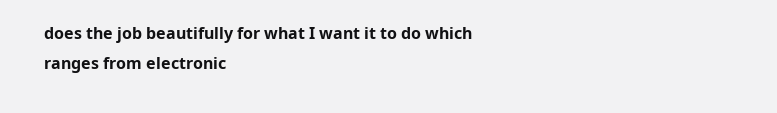does the job beautifully for what I want it to do which ranges from electronic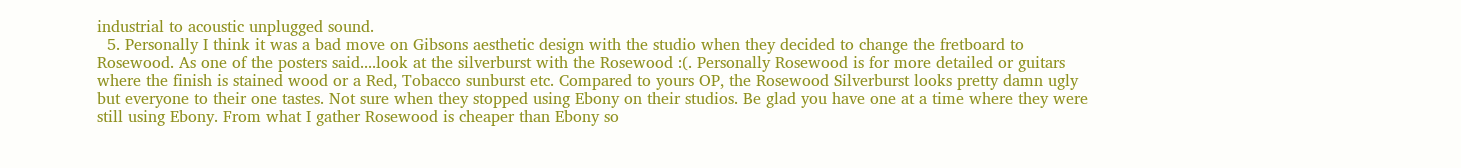industrial to acoustic unplugged sound.
  5. Personally I think it was a bad move on Gibsons aesthetic design with the studio when they decided to change the fretboard to Rosewood. As one of the posters said....look at the silverburst with the Rosewood :(. Personally Rosewood is for more detailed or guitars where the finish is stained wood or a Red, Tobacco sunburst etc. Compared to yours OP, the Rosewood Silverburst looks pretty damn ugly but everyone to their one tastes. Not sure when they stopped using Ebony on their studios. Be glad you have one at a time where they were still using Ebony. From what I gather Rosewood is cheaper than Ebony so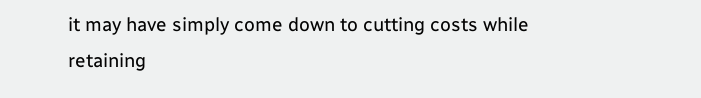it may have simply come down to cutting costs while retaining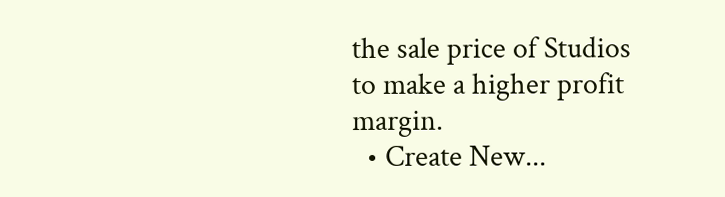the sale price of Studios to make a higher profit margin.
  • Create New...